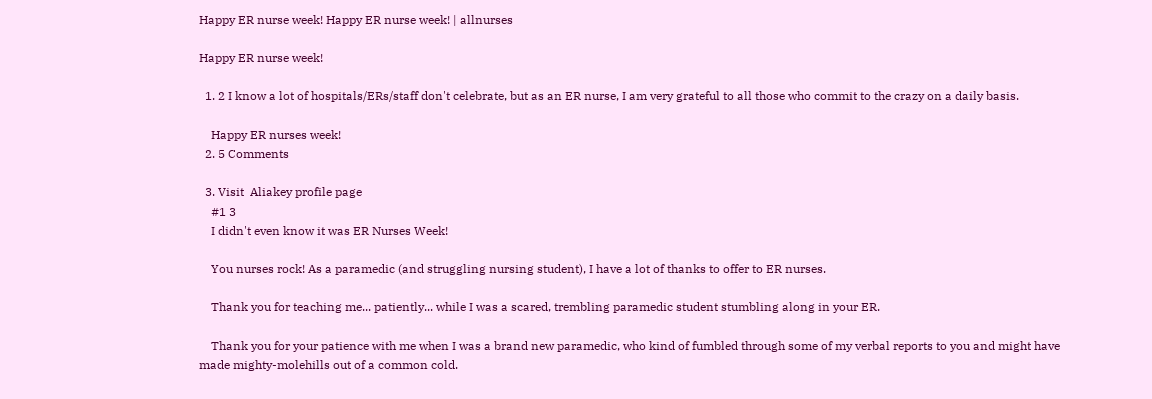Happy ER nurse week! Happy ER nurse week! | allnurses

Happy ER nurse week!

  1. 2 I know a lot of hospitals/ERs/staff don't celebrate, but as an ER nurse, I am very grateful to all those who commit to the crazy on a daily basis.

    Happy ER nurses week!
  2. 5 Comments

  3. Visit  Aliakey profile page
    #1 3
    I didn't even know it was ER Nurses Week!

    You nurses rock! As a paramedic (and struggling nursing student), I have a lot of thanks to offer to ER nurses.

    Thank you for teaching me... patiently... while I was a scared, trembling paramedic student stumbling along in your ER.

    Thank you for your patience with me when I was a brand new paramedic, who kind of fumbled through some of my verbal reports to you and might have made mighty-molehills out of a common cold.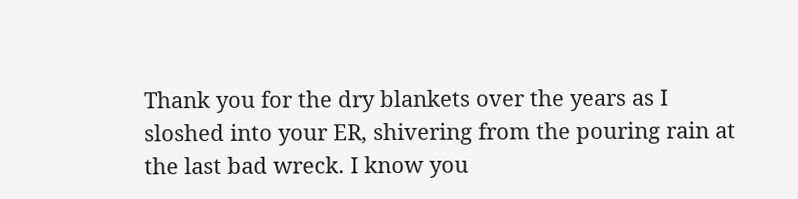Thank you for the dry blankets over the years as I sloshed into your ER, shivering from the pouring rain at the last bad wreck. I know you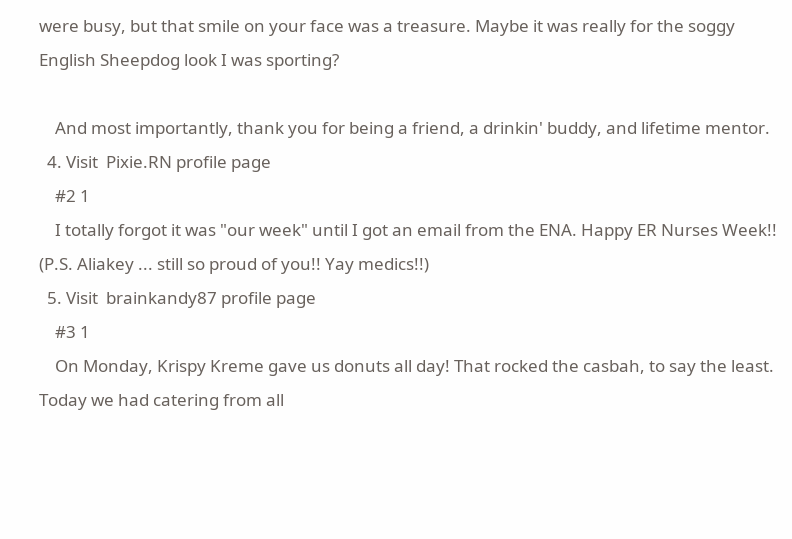were busy, but that smile on your face was a treasure. Maybe it was really for the soggy English Sheepdog look I was sporting?

    And most importantly, thank you for being a friend, a drinkin' buddy, and lifetime mentor.
  4. Visit  Pixie.RN profile page
    #2 1
    I totally forgot it was "our week" until I got an email from the ENA. Happy ER Nurses Week!! (P.S. Aliakey ... still so proud of you!! Yay medics!!)
  5. Visit  brainkandy87 profile page
    #3 1
    On Monday, Krispy Kreme gave us donuts all day! That rocked the casbah, to say the least. Today we had catering from all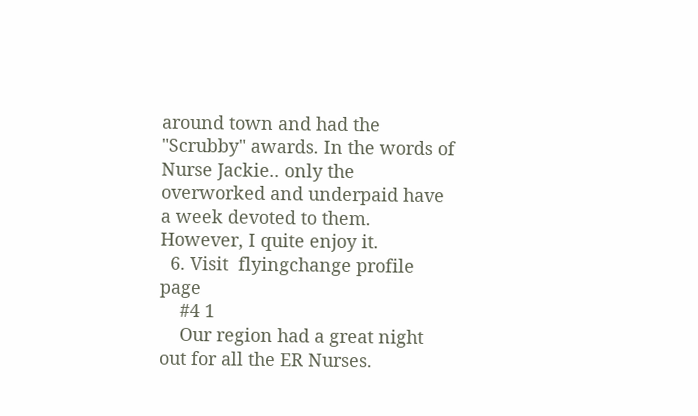around town and had the "Scrubby" awards. In the words of Nurse Jackie.. only the overworked and underpaid have a week devoted to them. However, I quite enjoy it.
  6. Visit  flyingchange profile page
    #4 1
    Our region had a great night out for all the ER Nurses.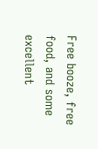Free booze, free food, and some excellent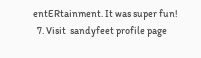entERtainment. It was super fun!
  7. Visit  sandyfeet profile page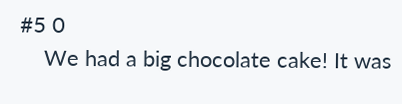#5 0
    We had a big chocolate cake! It was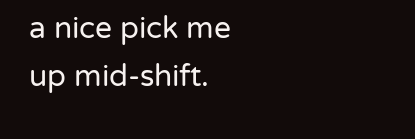a nice pick me up mid-shift.